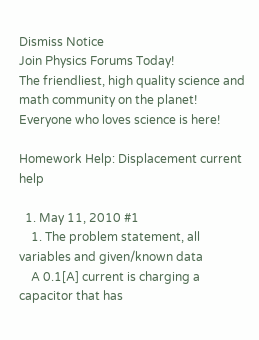Dismiss Notice
Join Physics Forums Today!
The friendliest, high quality science and math community on the planet! Everyone who loves science is here!

Homework Help: Displacement current help

  1. May 11, 2010 #1
    1. The problem statement, all variables and given/known data
    A 0.1[A] current is charging a capacitor that has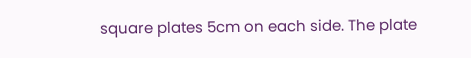square plates 5cm on each side. The plate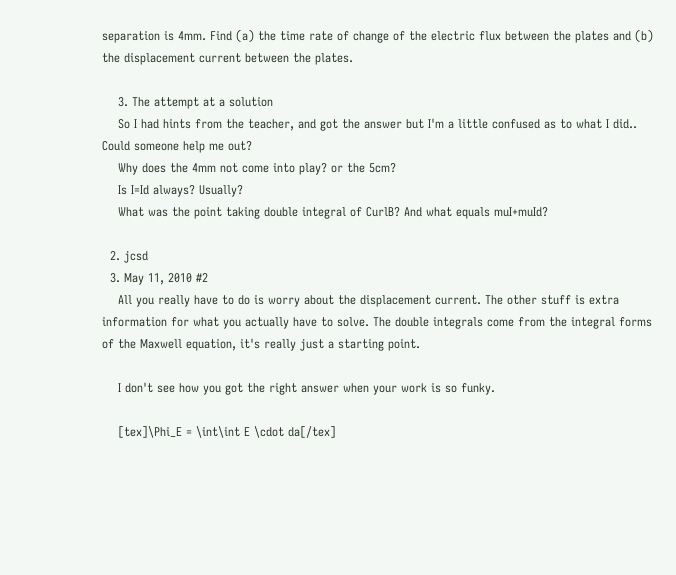separation is 4mm. Find (a) the time rate of change of the electric flux between the plates and (b) the displacement current between the plates.

    3. The attempt at a solution
    So I had hints from the teacher, and got the answer but I'm a little confused as to what I did.. Could someone help me out?
    Why does the 4mm not come into play? or the 5cm?
    Is I=Id always? Usually?
    What was the point taking double integral of CurlB? And what equals muI+muId?

  2. jcsd
  3. May 11, 2010 #2
    All you really have to do is worry about the displacement current. The other stuff is extra information for what you actually have to solve. The double integrals come from the integral forms of the Maxwell equation, it's really just a starting point.

    I don't see how you got the right answer when your work is so funky.

    [tex]\Phi_E = \int\int E \cdot da[/tex]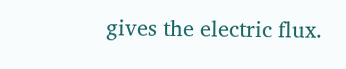gives the electric flux.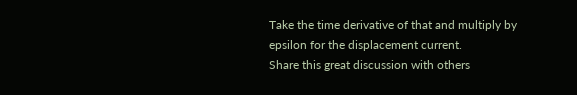Take the time derivative of that and multiply by epsilon for the displacement current.
Share this great discussion with others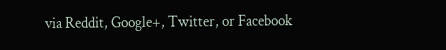via Reddit, Google+, Twitter, or Facebook